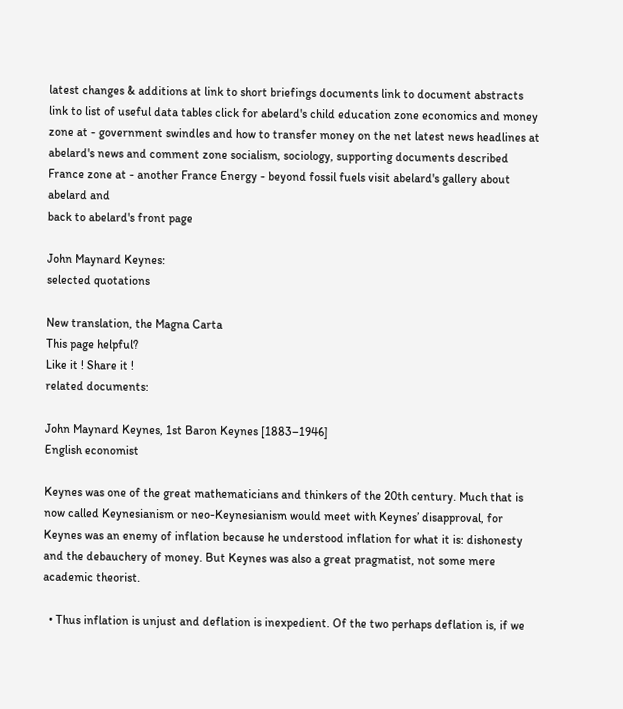latest changes & additions at link to short briefings documents link to document abstracts link to list of useful data tables click for abelard's child education zone economics and money zone at - government swindles and how to transfer money on the net latest news headlines at abelard's news and comment zone socialism, sociology, supporting documents described France zone at - another France Energy - beyond fossil fuels visit abelard's gallery about abelard and
back to abelard's front page

John Maynard Keynes:
selected quotations

New translation, the Magna Carta
This page helpful?
Like it ! Share it !
related documents:

John Maynard Keynes, 1st Baron Keynes [1883–1946]
English economist

Keynes was one of the great mathematicians and thinkers of the 20th century. Much that is now called Keynesianism or neo-Keynesianism would meet with Keynes’ disapproval, for Keynes was an enemy of inflation because he understood inflation for what it is: dishonesty and the debauchery of money. But Keynes was also a great pragmatist, not some mere academic theorist.

  • Thus inflation is unjust and deflation is inexpedient. Of the two perhaps deflation is, if we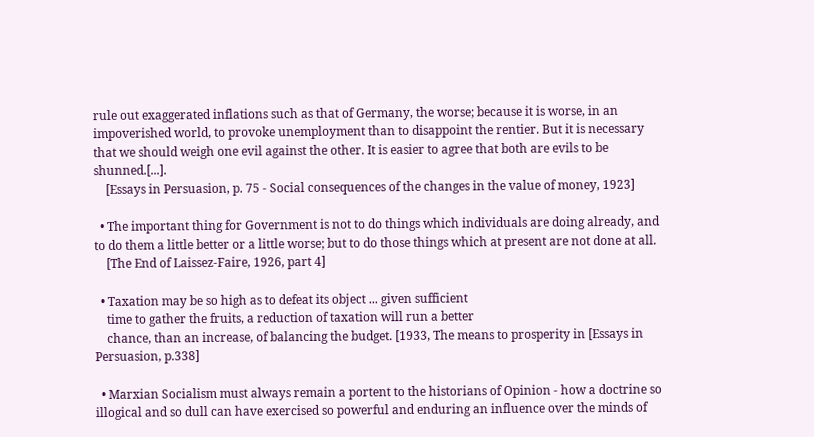rule out exaggerated inflations such as that of Germany, the worse; because it is worse, in an impoverished world, to provoke unemployment than to disappoint the rentier. But it is necessary that we should weigh one evil against the other. It is easier to agree that both are evils to be shunned.[...].
    [Essays in Persuasion, p. 75 - Social consequences of the changes in the value of money, 1923]

  • The important thing for Government is not to do things which individuals are doing already, and to do them a little better or a little worse; but to do those things which at present are not done at all.
    [The End of Laissez-Faire, 1926, part 4]

  • Taxation may be so high as to defeat its object ... given sufficient
    time to gather the fruits, a reduction of taxation will run a better
    chance, than an increase, of balancing the budget. [1933, The means to prosperity in [Essays in Persuasion, p.338]

  • Marxian Socialism must always remain a portent to the historians of Opinion - how a doctrine so illogical and so dull can have exercised so powerful and enduring an influence over the minds of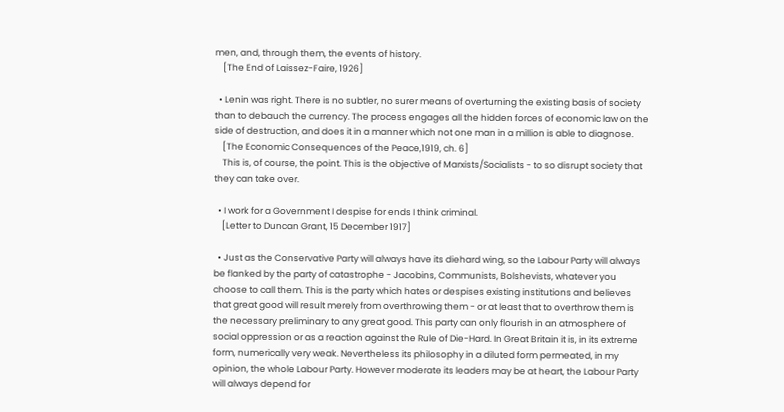men, and, through them, the events of history.
    [The End of Laissez-Faire, 1926]

  • Lenin was right. There is no subtler, no surer means of overturning the existing basis of society than to debauch the currency. The process engages all the hidden forces of economic law on the side of destruction, and does it in a manner which not one man in a million is able to diagnose.
    [The Economic Consequences of the Peace,1919, ch. 6]
    This is, of course, the point. This is the objective of Marxists/Socialists - to so disrupt society that they can take over.

  • I work for a Government I despise for ends I think criminal.
    [Letter to Duncan Grant, 15 December 1917]

  • Just as the Conservative Party will always have its diehard wing, so the Labour Party will always be flanked by the party of catastrophe - Jacobins, Communists, Bolshevists, whatever you choose to call them. This is the party which hates or despises existing institutions and believes that great good will result merely from overthrowing them - or at least that to overthrow them is the necessary preliminary to any great good. This party can only flourish in an atmosphere of social oppression or as a reaction against the Rule of Die-Hard. In Great Britain it is, in its extreme form, numerically very weak. Nevertheless its philosophy in a diluted form permeated, in my opinion, the whole Labour Party. However moderate its leaders may be at heart, the Labour Party will always depend for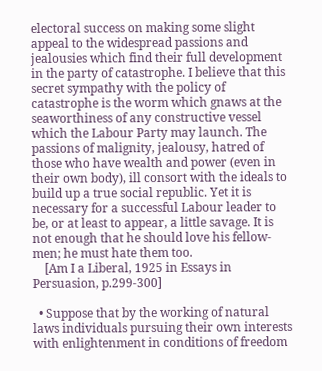electoral success on making some slight appeal to the widespread passions and jealousies which find their full development in the party of catastrophe. I believe that this secret sympathy with the policy of catastrophe is the worm which gnaws at the seaworthiness of any constructive vessel which the Labour Party may launch. The passions of malignity, jealousy, hatred of those who have wealth and power (even in their own body), ill consort with the ideals to build up a true social republic. Yet it is necessary for a successful Labour leader to be, or at least to appear, a little savage. It is not enough that he should love his fellow-men; he must hate them too.
    [Am I a Liberal, 1925 in Essays in Persuasion, p.299-300]

  • Suppose that by the working of natural laws individuals pursuing their own interests with enlightenment in conditions of freedom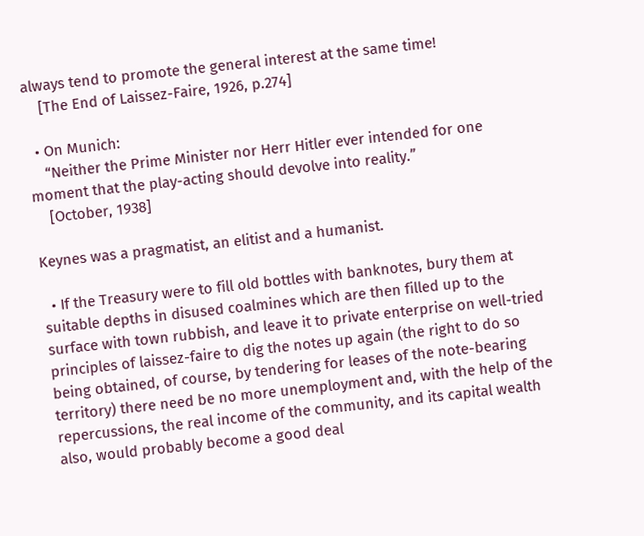always tend to promote the general interest at the same time!
    [The End of Laissez-Faire, 1926, p.274]

  • On Munich:
    “Neither the Prime Minister nor Herr Hitler ever intended for one moment that the play-acting should devolve into reality.”
    [October, 1938]

Keynes was a pragmatist, an elitist and a humanist.

  • If the Treasury were to fill old bottles with banknotes, bury them at suitable depths in disused coalmines which are then filled up to the surface with town rubbish, and leave it to private enterprise on well-tried principles of laissez-faire to dig the notes up again (the right to do so being obtained, of course, by tendering for leases of the note-bearing territory) there need be no more unemployment and, with the help of the repercussions, the real income of the community, and its capital wealth also, would probably become a good deal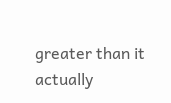greater than it actually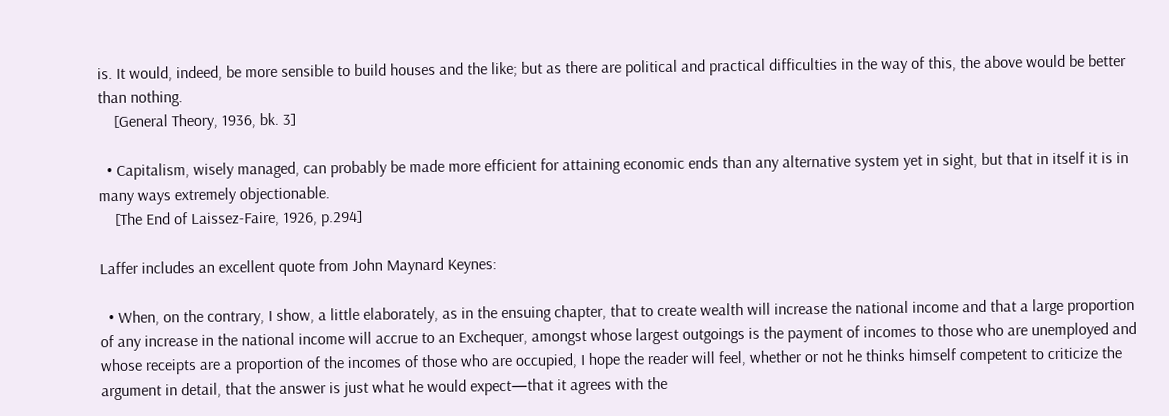is. It would, indeed, be more sensible to build houses and the like; but as there are political and practical difficulties in the way of this, the above would be better than nothing.
    [General Theory, 1936, bk. 3]

  • Capitalism, wisely managed, can probably be made more efficient for attaining economic ends than any alternative system yet in sight, but that in itself it is in many ways extremely objectionable.
    [The End of Laissez-Faire, 1926, p.294]

Laffer includes an excellent quote from John Maynard Keynes:

  • When, on the contrary, I show, a little elaborately, as in the ensuing chapter, that to create wealth will increase the national income and that a large proportion of any increase in the national income will accrue to an Exchequer, amongst whose largest outgoings is the payment of incomes to those who are unemployed and whose receipts are a proportion of the incomes of those who are occupied, I hope the reader will feel, whether or not he thinks himself competent to criticize the argument in detail, that the answer is just what he would expect—that it agrees with the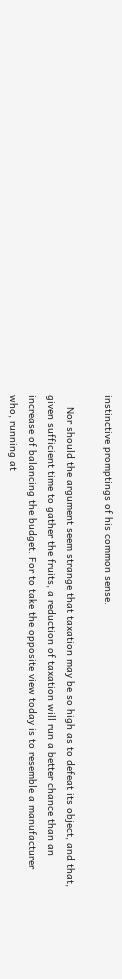instinctive promptings of his common sense.

    Nor should the argument seem strange that taxation may be so high as to defeat its object, and that, given sufficient time to gather the fruits, a reduction of taxation will run a better chance than an increase of balancing the budget. For to take the opposite view today is to resemble a manufacturer who, running at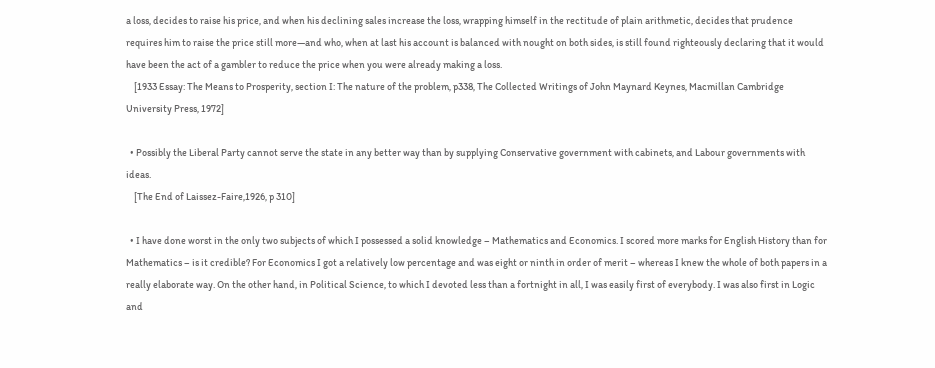a loss, decides to raise his price, and when his declining sales increase the loss, wrapping himself in the rectitude of plain arithmetic, decides that prudence requires him to raise the price still more—and who, when at last his account is balanced with nought on both sides, is still found righteously declaring that it would have been the act of a gambler to reduce the price when you were already making a loss.
    [1933 Essay: The Means to Prosperity, section I: The nature of the problem, p338, The Collected Writings of John Maynard Keynes, Macmillan Cambridge University Press, 1972]

  • Possibly the Liberal Party cannot serve the state in any better way than by supplying Conservative government with cabinets, and Labour governments with ideas.
    [The End of Laissez-Faire,1926, p 310]

  • I have done worst in the only two subjects of which I possessed a solid knowledge – Mathematics and Economics. I scored more marks for English History than for Mathematics – is it credible? For Economics I got a relatively low percentage and was eight or ninth in order of merit – whereas I knew the whole of both papers in a really elaborate way. On the other hand, in Political Science, to which I devoted less than a fortnight in all, I was easily first of everybody. I was also first in Logic and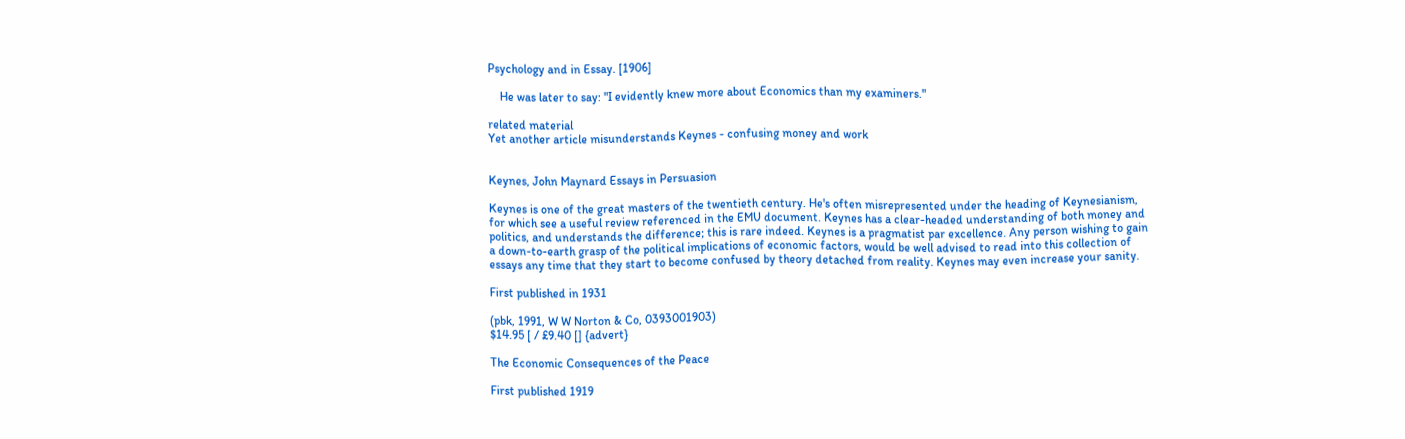Psychology and in Essay. [1906]

    He was later to say: "I evidently knew more about Economics than my examiners."

related material
Yet another article misunderstands Keynes - confusing money and work


Keynes, John Maynard Essays in Persuasion

Keynes is one of the great masters of the twentieth century. He's often misrepresented under the heading of Keynesianism, for which see a useful review referenced in the EMU document. Keynes has a clear-headed understanding of both money and politics, and understands the difference; this is rare indeed. Keynes is a pragmatist par excellence. Any person wishing to gain a down-to-earth grasp of the political implications of economic factors, would be well advised to read into this collection of essays any time that they start to become confused by theory detached from reality. Keynes may even increase your sanity.

First published in 1931

(pbk, 1991, W W Norton & Co, 0393001903)
$14.95 [ / £9.40 [] {advert}

The Economic Consequences of the Peace

First published 1919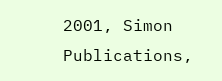2001, Simon Publications,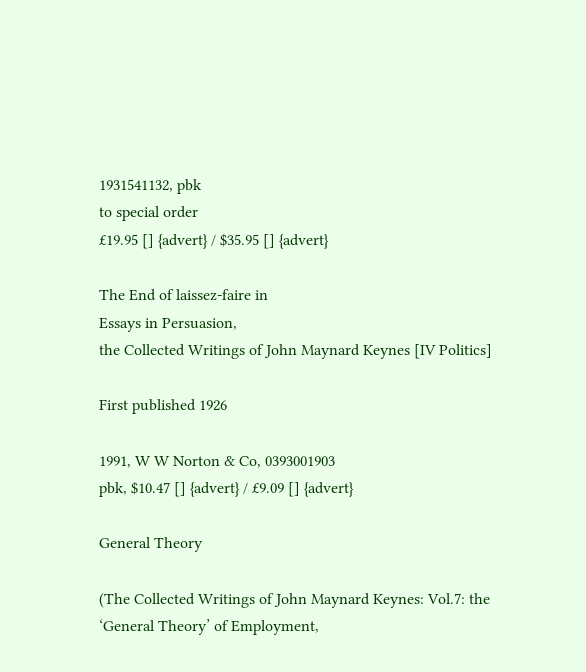1931541132, pbk
to special order
£19.95 [] {advert} / $35.95 [] {advert}

The End of laissez-faire in
Essays in Persuasion,
the Collected Writings of John Maynard Keynes [IV Politics]

First published 1926

1991, W W Norton & Co, 0393001903
pbk, $10.47 [] {advert} / £9.09 [] {advert}

General Theory

(The Collected Writings of John Maynard Keynes: Vol.7: the ‘General Theory’ of Employment,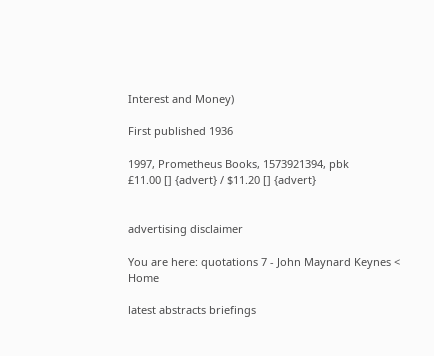Interest and Money)

First published 1936

1997, Prometheus Books, 1573921394, pbk
£11.00 [] {advert} / $11.20 [] {advert}


advertising disclaimer

You are here: quotations 7 - John Maynard Keynes < Home

latest abstracts briefings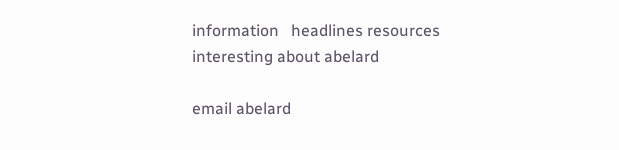information   headlines resources interesting about abelard

email abelard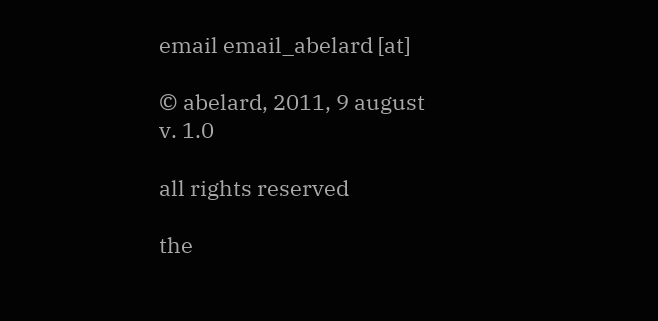email email_abelard [at]

© abelard, 2011, 9 august
v. 1.0

all rights reserved

the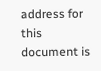address for this document is